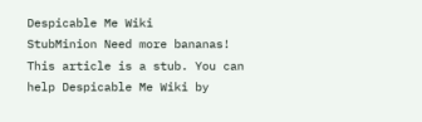Despicable Me Wiki
StubMinion Need more bananas!
This article is a stub. You can help Despicable Me Wiki by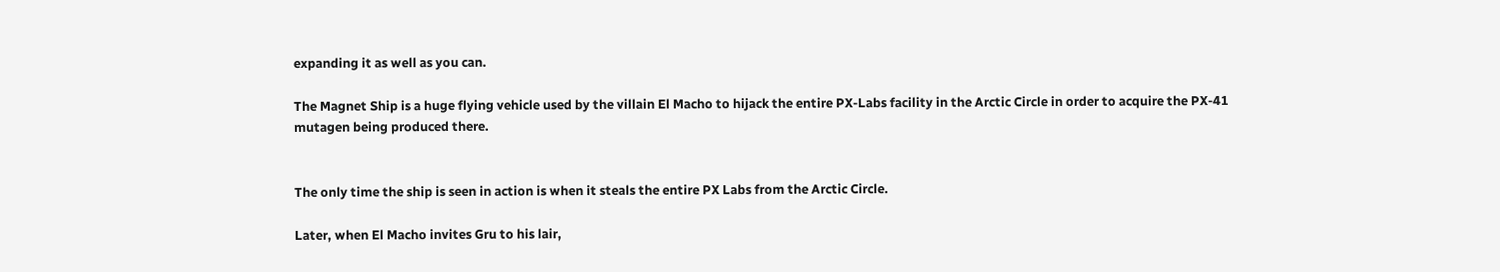expanding it as well as you can.

The Magnet Ship is a huge flying vehicle used by the villain El Macho to hijack the entire PX-Labs facility in the Arctic Circle in order to acquire the PX-41 mutagen being produced there.


The only time the ship is seen in action is when it steals the entire PX Labs from the Arctic Circle.

Later, when El Macho invites Gru to his lair,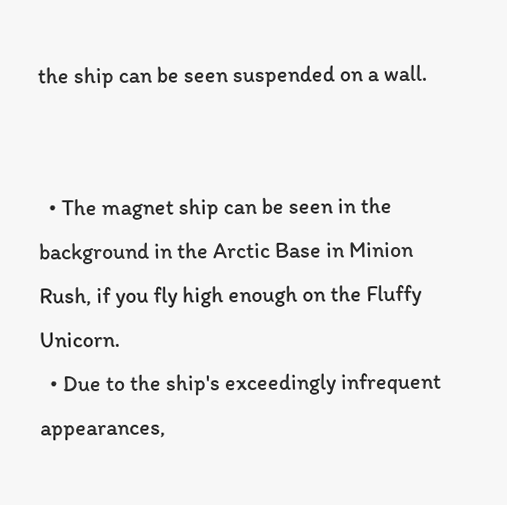the ship can be seen suspended on a wall.


  • The magnet ship can be seen in the background in the Arctic Base in Minion Rush, if you fly high enough on the Fluffy Unicorn.
  • Due to the ship's exceedingly infrequent appearances,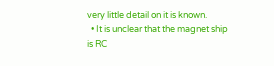very little detail on it is known.
  • It is unclear that the magnet ship is RC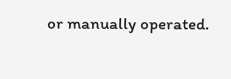or manually operated.